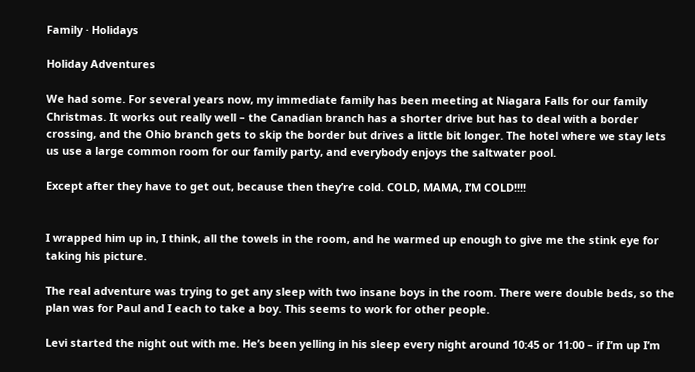Family · Holidays

Holiday Adventures

We had some. For several years now, my immediate family has been meeting at Niagara Falls for our family Christmas. It works out really well – the Canadian branch has a shorter drive but has to deal with a border crossing, and the Ohio branch gets to skip the border but drives a little bit longer. The hotel where we stay lets us use a large common room for our family party, and everybody enjoys the saltwater pool.

Except after they have to get out, because then they’re cold. COLD, MAMA, I’M COLD!!!!


I wrapped him up in, I think, all the towels in the room, and he warmed up enough to give me the stink eye for taking his picture.

The real adventure was trying to get any sleep with two insane boys in the room. There were double beds, so the plan was for Paul and I each to take a boy. This seems to work for other people.

Levi started the night out with me. He’s been yelling in his sleep every night around 10:45 or 11:00 – if I’m up I’m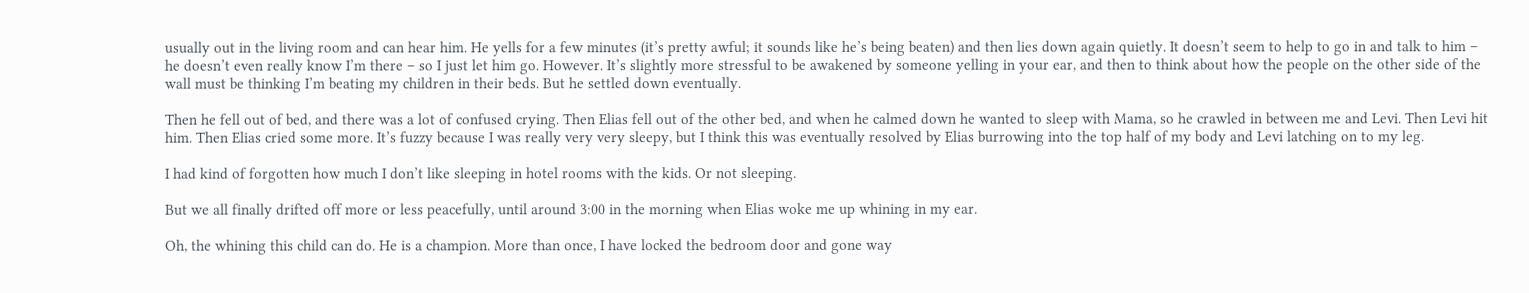usually out in the living room and can hear him. He yells for a few minutes (it’s pretty awful; it sounds like he’s being beaten) and then lies down again quietly. It doesn’t seem to help to go in and talk to him – he doesn’t even really know I’m there – so I just let him go. However. It’s slightly more stressful to be awakened by someone yelling in your ear, and then to think about how the people on the other side of the wall must be thinking I’m beating my children in their beds. But he settled down eventually.

Then he fell out of bed, and there was a lot of confused crying. Then Elias fell out of the other bed, and when he calmed down he wanted to sleep with Mama, so he crawled in between me and Levi. Then Levi hit him. Then Elias cried some more. It’s fuzzy because I was really very very sleepy, but I think this was eventually resolved by Elias burrowing into the top half of my body and Levi latching on to my leg.

I had kind of forgotten how much I don’t like sleeping in hotel rooms with the kids. Or not sleeping.

But we all finally drifted off more or less peacefully, until around 3:00 in the morning when Elias woke me up whining in my ear.

Oh, the whining this child can do. He is a champion. More than once, I have locked the bedroom door and gone way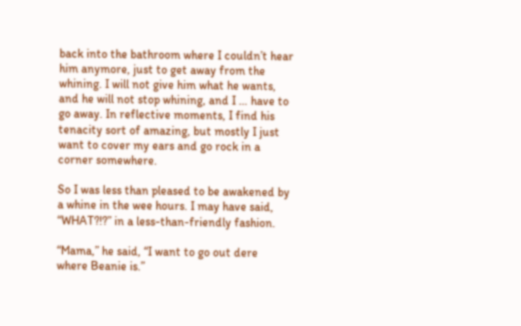back into the bathroom where I couldn’t hear him anymore, just to get away from the whining. I will not give him what he wants, and he will not stop whining, and I … have to go away. In reflective moments, I find his tenacity sort of amazing, but mostly I just want to cover my ears and go rock in a corner somewhere.

So I was less than pleased to be awakened by a whine in the wee hours. I may have said, “WHAT?!?” in a less-than-friendly fashion.

“Mama,” he said, “I want to go out dere where Beanie is.”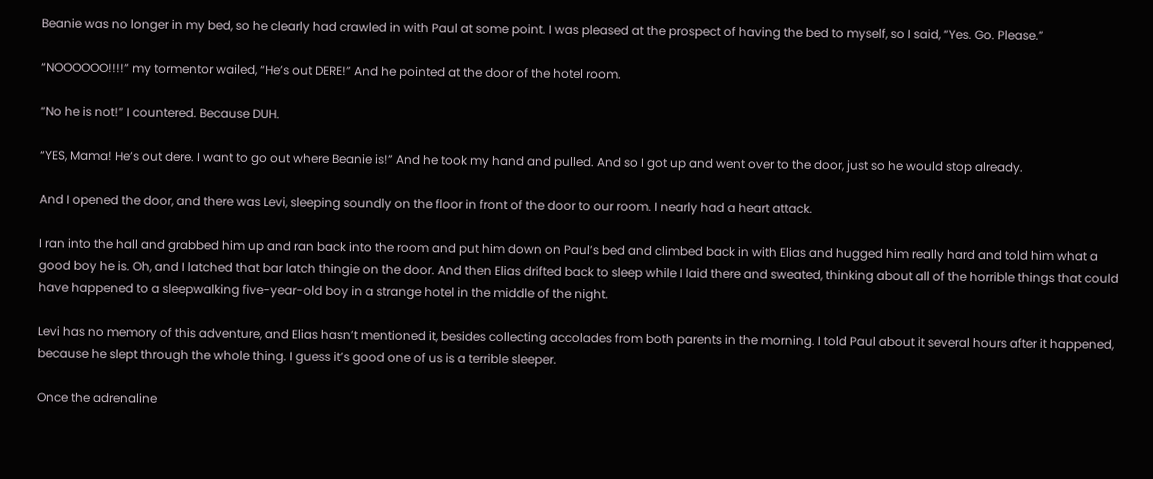Beanie was no longer in my bed, so he clearly had crawled in with Paul at some point. I was pleased at the prospect of having the bed to myself, so I said, “Yes. Go. Please.”

“NOOOOOO!!!!” my tormentor wailed, “He’s out DERE!” And he pointed at the door of the hotel room.

“No he is not!” I countered. Because DUH.

“YES, Mama! He’s out dere. I want to go out where Beanie is!” And he took my hand and pulled. And so I got up and went over to the door, just so he would stop already.

And I opened the door, and there was Levi, sleeping soundly on the floor in front of the door to our room. I nearly had a heart attack.

I ran into the hall and grabbed him up and ran back into the room and put him down on Paul’s bed and climbed back in with Elias and hugged him really hard and told him what a good boy he is. Oh, and I latched that bar latch thingie on the door. And then Elias drifted back to sleep while I laid there and sweated, thinking about all of the horrible things that could have happened to a sleepwalking five-year-old boy in a strange hotel in the middle of the night.

Levi has no memory of this adventure, and Elias hasn’t mentioned it, besides collecting accolades from both parents in the morning. I told Paul about it several hours after it happened, because he slept through the whole thing. I guess it’s good one of us is a terrible sleeper.

Once the adrenaline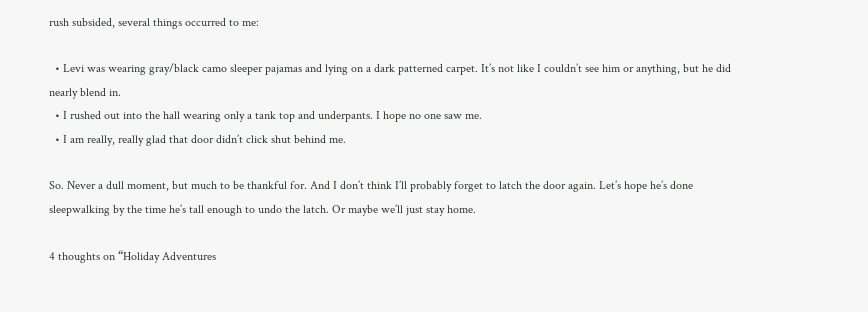rush subsided, several things occurred to me:

  • Levi was wearing gray/black camo sleeper pajamas and lying on a dark patterned carpet. It’s not like I couldn’t see him or anything, but he did nearly blend in.
  • I rushed out into the hall wearing only a tank top and underpants. I hope no one saw me.
  • I am really, really glad that door didn’t click shut behind me.

So. Never a dull moment, but much to be thankful for. And I don’t think I’ll probably forget to latch the door again. Let’s hope he’s done sleepwalking by the time he’s tall enough to undo the latch. Or maybe we’ll just stay home.

4 thoughts on “Holiday Adventures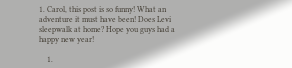1. Carol, this post is so funny! What an adventure it must have been! Does Levi sleepwalk at home? Hope you guys had a happy new year!

    1.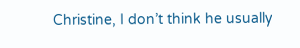Christine, I don’t think he usually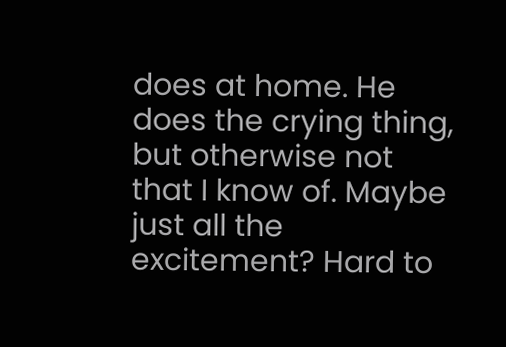does at home. He does the crying thing, but otherwise not that I know of. Maybe just all the excitement? Hard to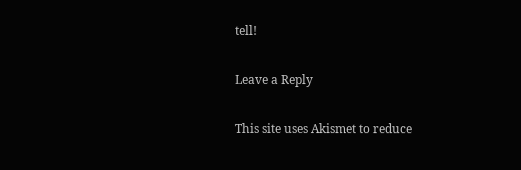tell!

Leave a Reply

This site uses Akismet to reduce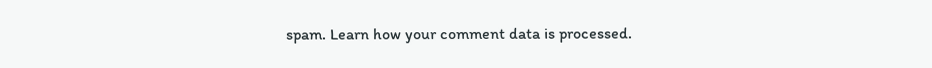spam. Learn how your comment data is processed.